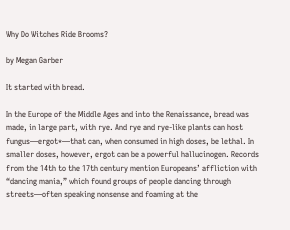Why Do Witches Ride Brooms?

by Megan Garber

It started with bread.

In the Europe of the Middle Ages and into the Renaissance, bread was made, in large part, with rye. And rye and rye-like plants can host fungus—ergot*—that can, when consumed in high doses, be lethal. In smaller doses, however, ergot can be a powerful hallucinogen. Records from the 14th to the 17th century mention Europeans’ affliction with “dancing mania,” which found groups of people dancing through streets—often speaking nonsense and foaming at the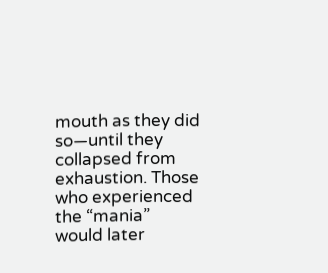mouth as they did so—until they collapsed from exhaustion. Those who experienced the “mania” would later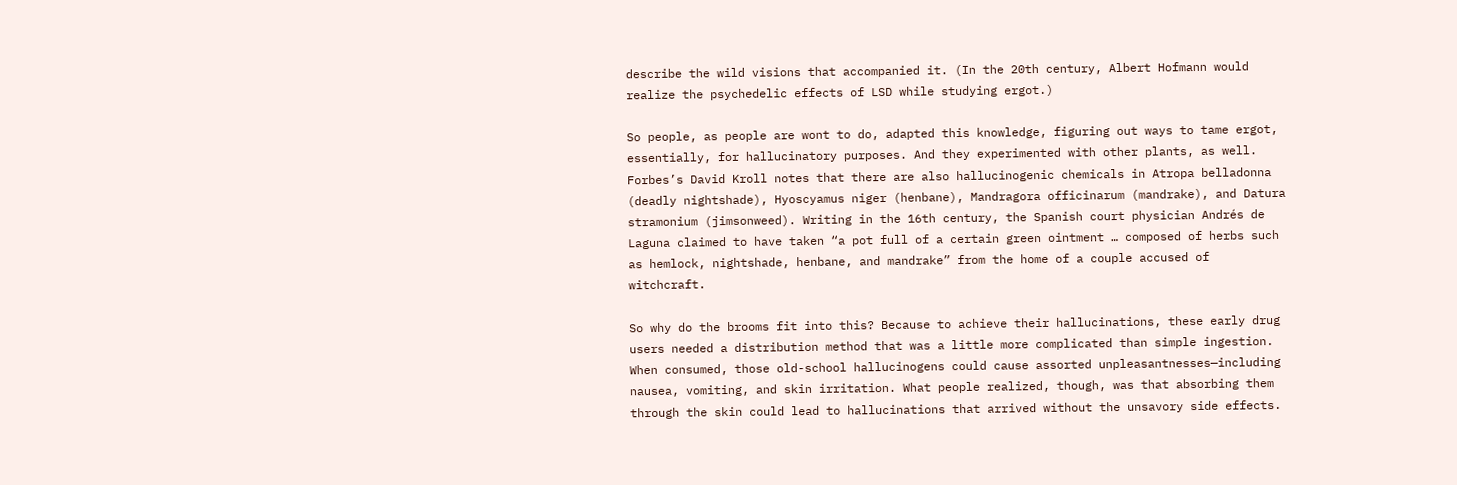describe the wild visions that accompanied it. (In the 20th century, Albert Hofmann would realize the psychedelic effects of LSD while studying ergot.)

So people, as people are wont to do, adapted this knowledge, figuring out ways to tame ergot, essentially, for hallucinatory purposes. And they experimented with other plants, as well. Forbes’s David Kroll notes that there are also hallucinogenic chemicals in Atropa belladonna (deadly nightshade), Hyoscyamus niger (henbane), Mandragora officinarum (mandrake), and Datura stramonium (jimsonweed). Writing in the 16th century, the Spanish court physician Andrés de Laguna claimed to have taken “a pot full of a certain green ointment … composed of herbs such as hemlock, nightshade, henbane, and mandrake” from the home of a couple accused of witchcraft.

So why do the brooms fit into this? Because to achieve their hallucinations, these early drug users needed a distribution method that was a little more complicated than simple ingestion. When consumed, those old-school hallucinogens could cause assorted unpleasantnesses—including nausea, vomiting, and skin irritation. What people realized, though, was that absorbing them through the skin could lead to hallucinations that arrived without the unsavory side effects.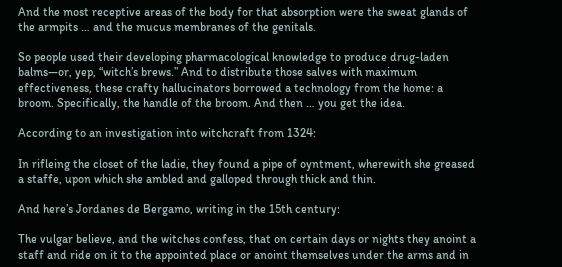And the most receptive areas of the body for that absorption were the sweat glands of the armpits … and the mucus membranes of the genitals.

So people used their developing pharmacological knowledge to produce drug-laden balms—or, yep, “witch’s brews.” And to distribute those salves with maximum effectiveness, these crafty hallucinators borrowed a technology from the home: a broom. Specifically, the handle of the broom. And then … you get the idea.

According to an investigation into witchcraft from 1324:

In rifleing the closet of the ladie, they found a pipe of oyntment, wherewith she greased a staffe, upon which she ambled and galloped through thick and thin.

And here’s Jordanes de Bergamo, writing in the 15th century:

The vulgar believe, and the witches confess, that on certain days or nights they anoint a staff and ride on it to the appointed place or anoint themselves under the arms and in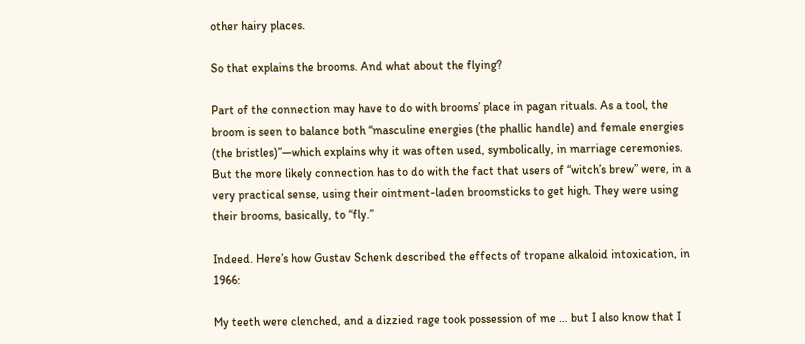other hairy places.

So that explains the brooms. And what about the flying?

Part of the connection may have to do with brooms’ place in pagan rituals. As a tool, the broom is seen to balance both “masculine energies (the phallic handle) and female energies (the bristles)”—which explains why it was often used, symbolically, in marriage ceremonies. But the more likely connection has to do with the fact that users of “witch’s brew” were, in a very practical sense, using their ointment-laden broomsticks to get high. They were using their brooms, basically, to “fly.”

Indeed. Here’s how Gustav Schenk described the effects of tropane alkaloid intoxication, in 1966:

My teeth were clenched, and a dizzied rage took possession of me … but I also know that I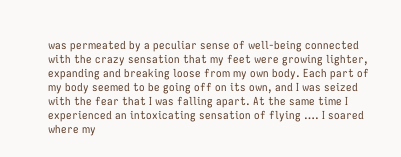was permeated by a peculiar sense of well-being connected with the crazy sensation that my feet were growing lighter, expanding and breaking loose from my own body. Each part of my body seemed to be going off on its own, and I was seized with the fear that I was falling apart. At the same time I experienced an intoxicating sensation of flying …. I soared where my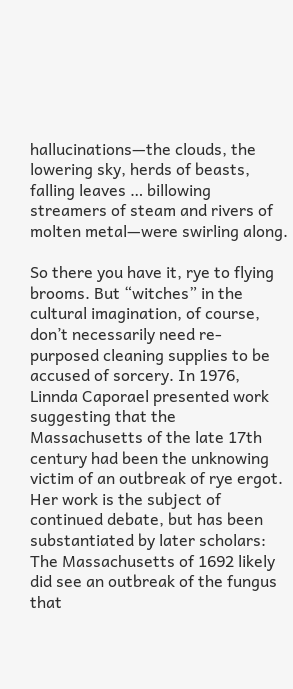hallucinations—the clouds, the lowering sky, herds of beasts, falling leaves … billowing streamers of steam and rivers of molten metal—were swirling along.

So there you have it, rye to flying brooms. But “witches” in the cultural imagination, of course, don’t necessarily need re-purposed cleaning supplies to be accused of sorcery. In 1976, Linnda Caporael presented work suggesting that the Massachusetts of the late 17th century had been the unknowing victim of an outbreak of rye ergot. Her work is the subject of continued debate, but has been substantiated by later scholars: The Massachusetts of 1692 likely did see an outbreak of the fungus that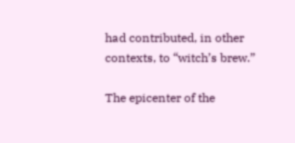had contributed, in other contexts, to “witch’s brew.”

The epicenter of the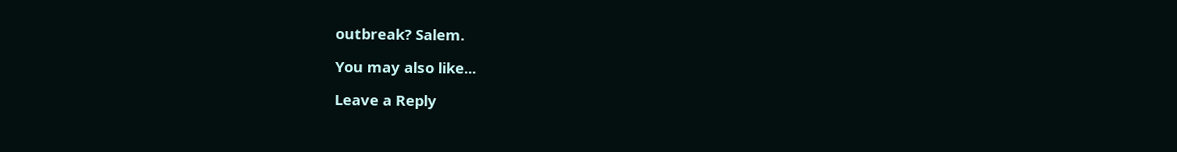outbreak? Salem.

You may also like...

Leave a Reply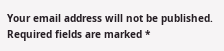Your email address will not be published. Required fields are marked *